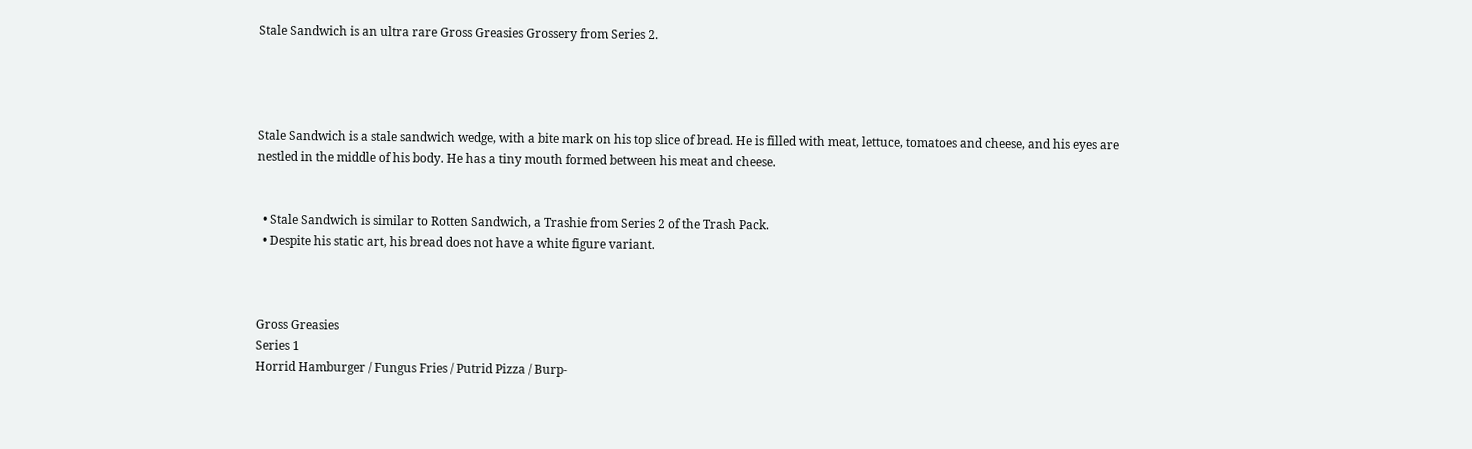Stale Sandwich is an ultra rare Gross Greasies Grossery from Series 2.




Stale Sandwich is a stale sandwich wedge, with a bite mark on his top slice of bread. He is filled with meat, lettuce, tomatoes and cheese, and his eyes are nestled in the middle of his body. He has a tiny mouth formed between his meat and cheese.


  • Stale Sandwich is similar to Rotten Sandwich, a Trashie from Series 2 of the Trash Pack.
  • Despite his static art, his bread does not have a white figure variant.



Gross Greasies
Series 1
Horrid Hamburger / Fungus Fries / Putrid Pizza / Burp-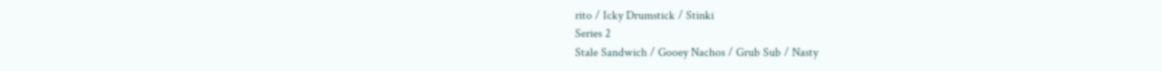rito / Icky Drumstick / Stinki
Series 2
Stale Sandwich / Gooey Nachos / Grub Sub / Nasty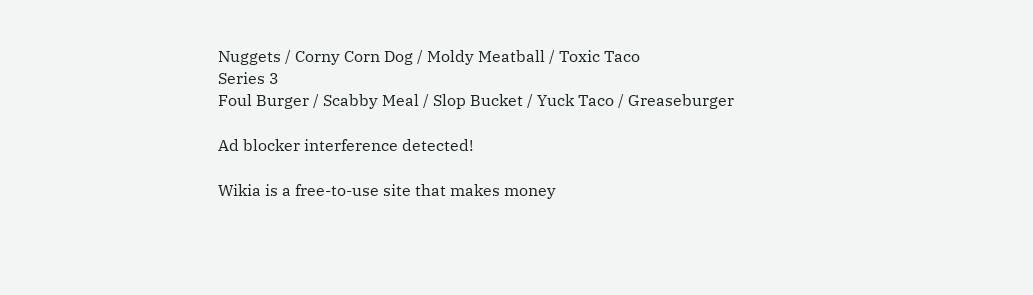Nuggets / Corny Corn Dog / Moldy Meatball / Toxic Taco
Series 3
Foul Burger / Scabby Meal / Slop Bucket / Yuck Taco / Greaseburger

Ad blocker interference detected!

Wikia is a free-to-use site that makes money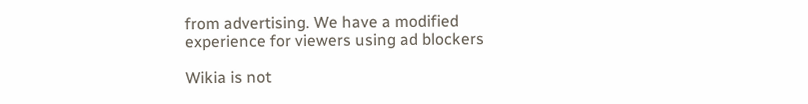from advertising. We have a modified experience for viewers using ad blockers

Wikia is not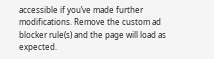accessible if you’ve made further modifications. Remove the custom ad blocker rule(s) and the page will load as expected.